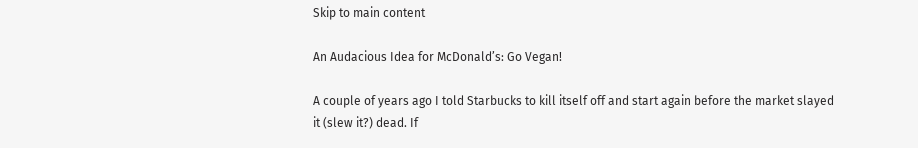Skip to main content

An Audacious Idea for McDonald’s: Go Vegan!

A couple of years ago I told Starbucks to kill itself off and start again before the market slayed it (slew it?) dead. If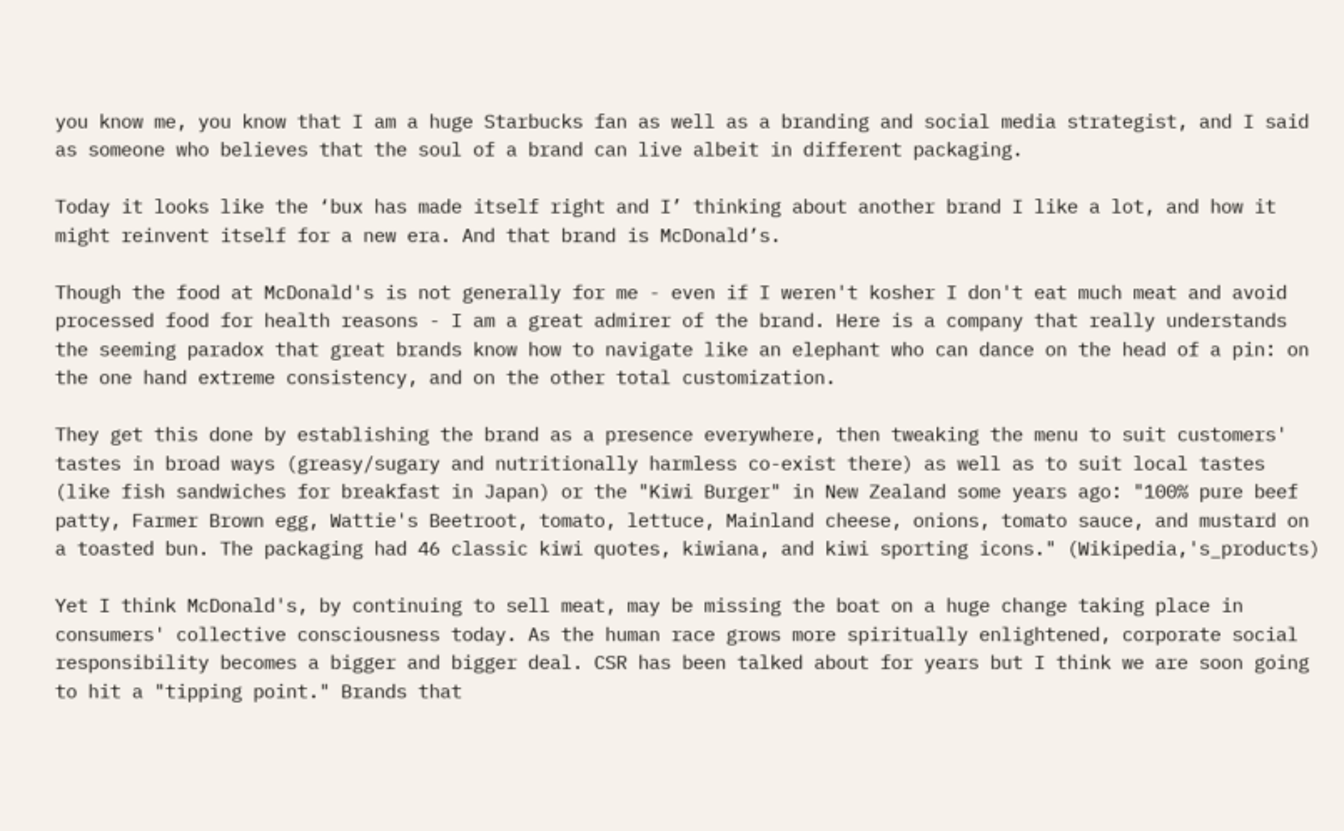you know me, you know that I am a huge Starbucks fan as well as a branding and social media strategist, and I said as someone who believes that the soul of a brand can live albeit in different packaging.

Today it looks like the ‘bux has made itself right and I’ thinking about another brand I like a lot, and how it might reinvent itself for a new era. And that brand is McDonald’s.

Though the food at McDonald's is not generally for me - even if I weren't kosher I don't eat much meat and avoid processed food for health reasons - I am a great admirer of the brand. Here is a company that really understands the seeming paradox that great brands know how to navigate like an elephant who can dance on the head of a pin: on the one hand extreme consistency, and on the other total customization.

They get this done by establishing the brand as a presence everywhere, then tweaking the menu to suit customers' tastes in broad ways (greasy/sugary and nutritionally harmless co-exist there) as well as to suit local tastes (like fish sandwiches for breakfast in Japan) or the "Kiwi Burger" in New Zealand some years ago: "100% pure beef patty, Farmer Brown egg, Wattie's Beetroot, tomato, lettuce, Mainland cheese, onions, tomato sauce, and mustard on a toasted bun. The packaging had 46 classic kiwi quotes, kiwiana, and kiwi sporting icons." (Wikipedia,'s_products)

Yet I think McDonald's, by continuing to sell meat, may be missing the boat on a huge change taking place in consumers' collective consciousness today. As the human race grows more spiritually enlightened, corporate social responsibility becomes a bigger and bigger deal. CSR has been talked about for years but I think we are soon going to hit a "tipping point." Brands that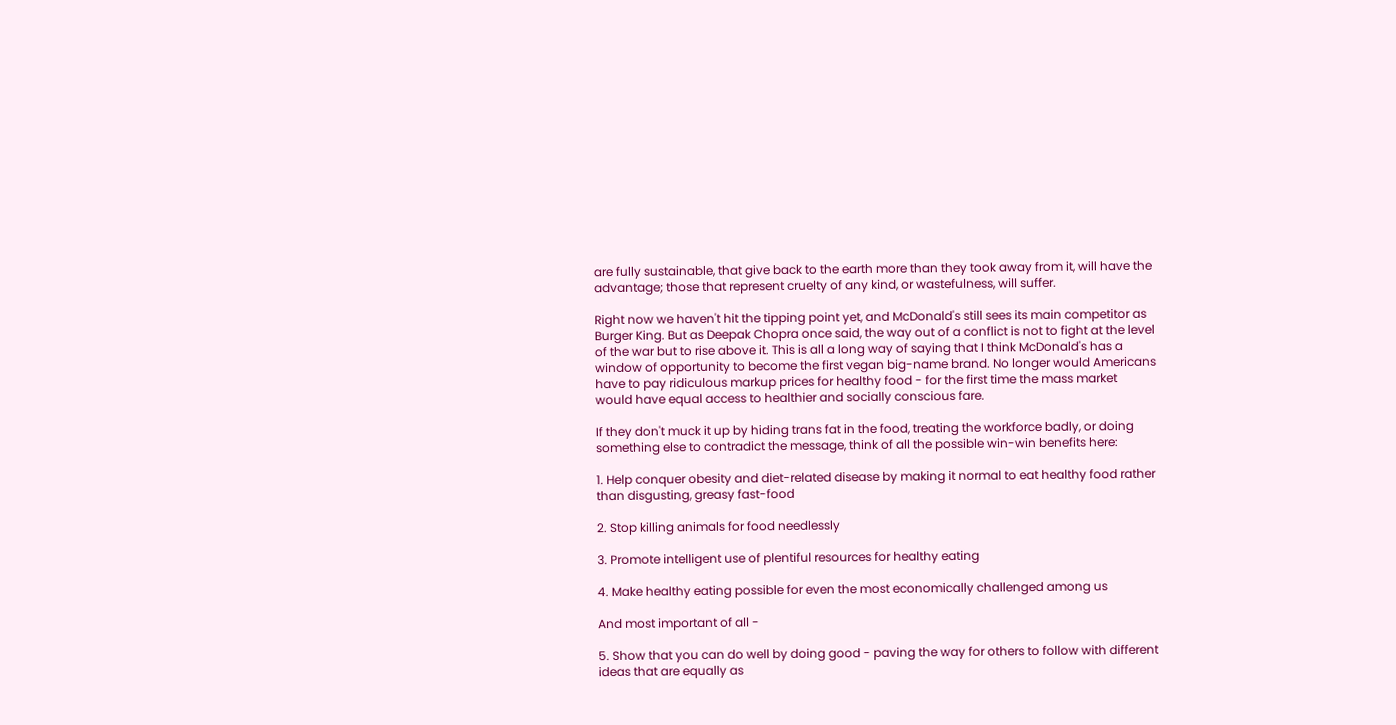are fully sustainable, that give back to the earth more than they took away from it, will have the advantage; those that represent cruelty of any kind, or wastefulness, will suffer.

Right now we haven't hit the tipping point yet, and McDonald's still sees its main competitor as Burger King. But as Deepak Chopra once said, the way out of a conflict is not to fight at the level of the war but to rise above it. This is all a long way of saying that I think McDonald's has a window of opportunity to become the first vegan big-name brand. No longer would Americans have to pay ridiculous markup prices for healthy food - for the first time the mass market would have equal access to healthier and socially conscious fare.

If they don't muck it up by hiding trans fat in the food, treating the workforce badly, or doing something else to contradict the message, think of all the possible win-win benefits here:

1. Help conquer obesity and diet-related disease by making it normal to eat healthy food rather than disgusting, greasy fast-food

2. Stop killing animals for food needlessly

3. Promote intelligent use of plentiful resources for healthy eating

4. Make healthy eating possible for even the most economically challenged among us

And most important of all -

5. Show that you can do well by doing good - paving the way for others to follow with different ideas that are equally as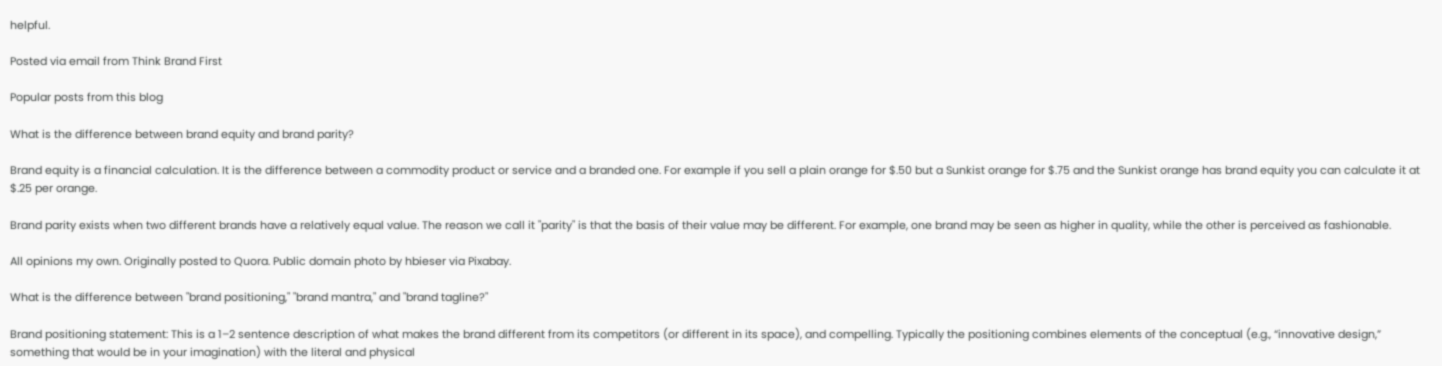helpful.

Posted via email from Think Brand First

Popular posts from this blog

What is the difference between brand equity and brand parity?

Brand equity is a financial calculation. It is the difference between a commodity product or service and a branded one. For example if you sell a plain orange for $.50 but a Sunkist orange for $.75 and the Sunkist orange has brand equity you can calculate it at $.25 per orange.

Brand parity exists when two different brands have a relatively equal value. The reason we call it "parity" is that the basis of their value may be different. For example, one brand may be seen as higher in quality, while the other is perceived as fashionable.

All opinions my own. Originally posted to Quora. Public domain photo by hbieser via Pixabay.

What is the difference between "brand positioning," "brand mantra," and "brand tagline?"

Brand positioning statement: This is a 1–2 sentence description of what makes the brand different from its competitors (or different in its space), and compelling. Typically the positioning combines elements of the conceptual (e.g., “innovative design,” something that would be in your imagination) with the literal and physical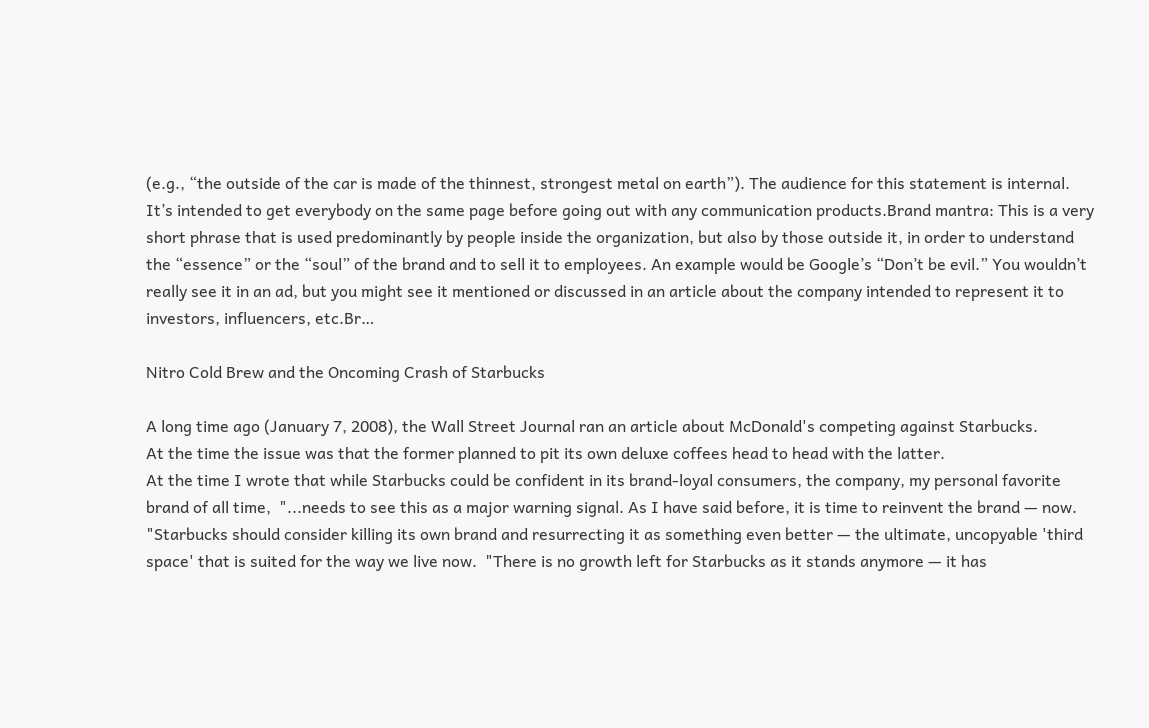(e.g., “the outside of the car is made of the thinnest, strongest metal on earth”). The audience for this statement is internal. It’s intended to get everybody on the same page before going out with any communication products.Brand mantra: This is a very short phrase that is used predominantly by people inside the organization, but also by those outside it, in order to understand the “essence” or the “soul” of the brand and to sell it to employees. An example would be Google’s “Don’t be evil.” You wouldn’t really see it in an ad, but you might see it mentioned or discussed in an article about the company intended to represent it to investors, influencers, etc.Br…

Nitro Cold Brew and the Oncoming Crash of Starbucks

A long time ago (January 7, 2008), the Wall Street Journal ran an article about McDonald's competing against Starbucks.
At the time the issue was that the former planned to pit its own deluxe coffees head to head with the latter.
At the time I wrote that while Starbucks could be confident in its brand-loyal consumers, the company, my personal favorite brand of all time,  "...needs to see this as a major warning signal. As I have said before, it is time to reinvent the brand — now.  "Starbucks should consider killing its own brand and resurrecting it as something even better — the ultimate, uncopyable 'third space' that is suited for the way we live now.  "There is no growth left for Starbucks as it stands anymore — it has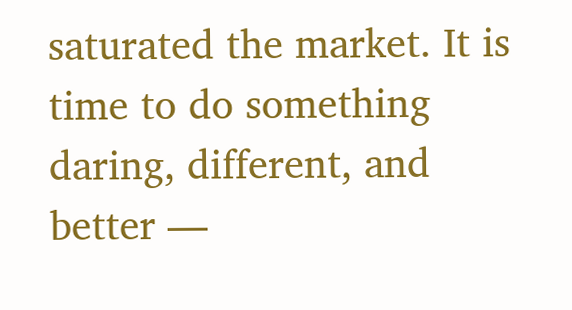saturated the market. It is time to do something daring, different, and better —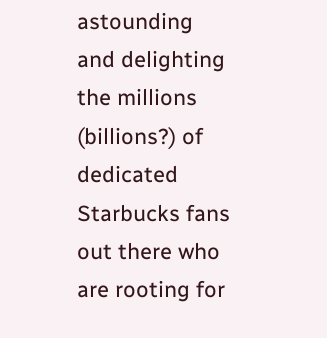astounding and delighting the millions (billions?) of dedicated Starbucks fans out there who are rooting for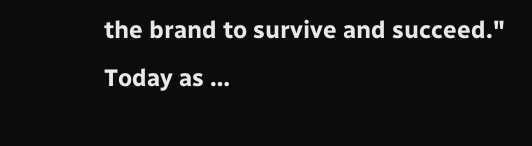the brand to survive and succeed." Today as …